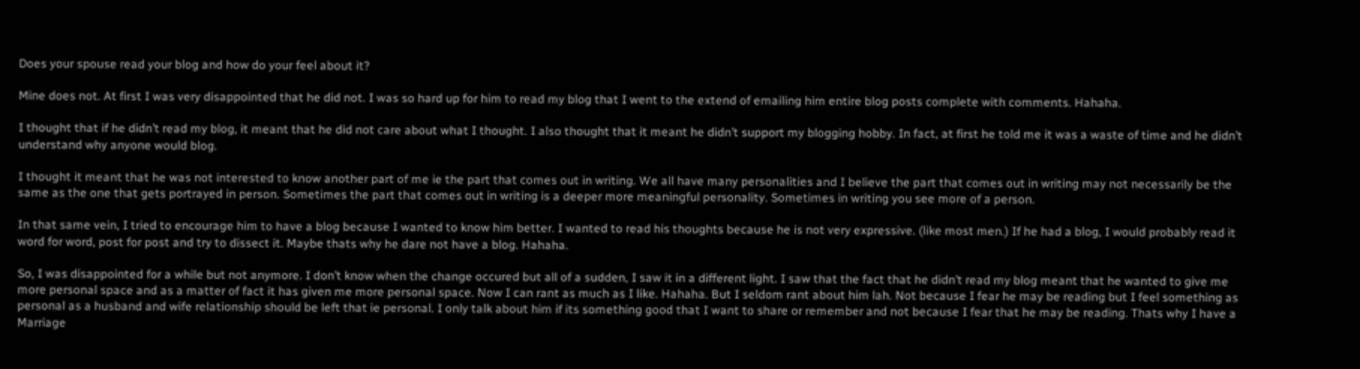Does your spouse read your blog and how do your feel about it?

Mine does not. At first I was very disappointed that he did not. I was so hard up for him to read my blog that I went to the extend of emailing him entire blog posts complete with comments. Hahaha.

I thought that if he didn’t read my blog, it meant that he did not care about what I thought. I also thought that it meant he didn’t support my blogging hobby. In fact, at first he told me it was a waste of time and he didn’t understand why anyone would blog.

I thought it meant that he was not interested to know another part of me ie the part that comes out in writing. We all have many personalities and I believe the part that comes out in writing may not necessarily be the same as the one that gets portrayed in person. Sometimes the part that comes out in writing is a deeper more meaningful personality. Sometimes in writing you see more of a person.

In that same vein, I tried to encourage him to have a blog because I wanted to know him better. I wanted to read his thoughts because he is not very expressive. (like most men.) If he had a blog, I would probably read it word for word, post for post and try to dissect it. Maybe thats why he dare not have a blog. Hahaha.

So, I was disappointed for a while but not anymore. I don’t know when the change occured but all of a sudden, I saw it in a different light. I saw that the fact that he didn’t read my blog meant that he wanted to give me more personal space and as a matter of fact it has given me more personal space. Now I can rant as much as I like. Hahaha. But I seldom rant about him lah. Not because I fear he may be reading but I feel something as personal as a husband and wife relationship should be left that ie personal. I only talk about him if its something good that I want to share or remember and not because I fear that he may be reading. Thats why I have a Marriage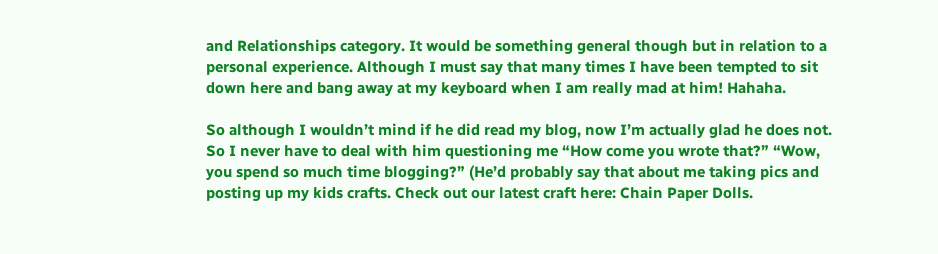and Relationships category. It would be something general though but in relation to a personal experience. Although I must say that many times I have been tempted to sit down here and bang away at my keyboard when I am really mad at him! Hahaha.

So although I wouldn’t mind if he did read my blog, now I’m actually glad he does not. So I never have to deal with him questioning me “How come you wrote that?” “Wow, you spend so much time blogging?” (He’d probably say that about me taking pics and posting up my kids crafts. Check out our latest craft here: Chain Paper Dolls.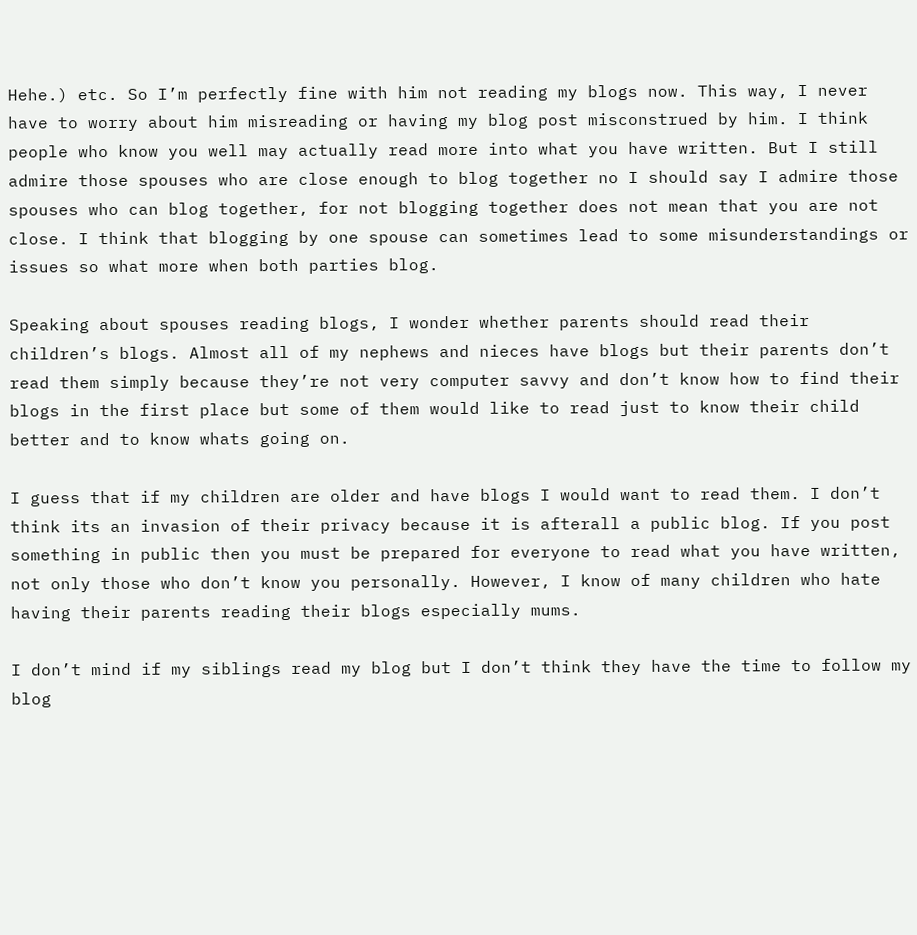Hehe.) etc. So I’m perfectly fine with him not reading my blogs now. This way, I never have to worry about him misreading or having my blog post misconstrued by him. I think people who know you well may actually read more into what you have written. But I still admire those spouses who are close enough to blog together no I should say I admire those spouses who can blog together, for not blogging together does not mean that you are not close. I think that blogging by one spouse can sometimes lead to some misunderstandings or issues so what more when both parties blog.

Speaking about spouses reading blogs, I wonder whether parents should read their children’s blogs. Almost all of my nephews and nieces have blogs but their parents don’t read them simply because they’re not very computer savvy and don’t know how to find their blogs in the first place but some of them would like to read just to know their child better and to know whats going on.

I guess that if my children are older and have blogs I would want to read them. I don’t think its an invasion of their privacy because it is afterall a public blog. If you post something in public then you must be prepared for everyone to read what you have written, not only those who don’t know you personally. However, I know of many children who hate having their parents reading their blogs especially mums.

I don’t mind if my siblings read my blog but I don’t think they have the time to follow my blog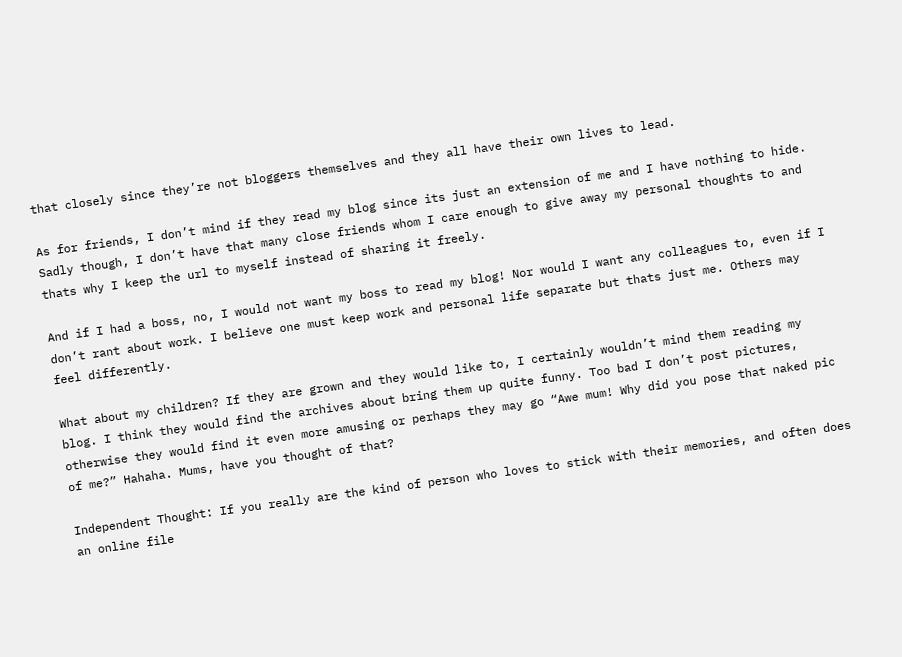that closely since they’re not bloggers themselves and they all have their own lives to lead.

As for friends, I don’t mind if they read my blog since its just an extension of me and I have nothing to hide. Sadly though, I don’t have that many close friends whom I care enough to give away my personal thoughts to and thats why I keep the url to myself instead of sharing it freely.

And if I had a boss, no, I would not want my boss to read my blog! Nor would I want any colleagues to, even if I don’t rant about work. I believe one must keep work and personal life separate but thats just me. Others may feel differently.

What about my children? If they are grown and they would like to, I certainly wouldn’t mind them reading my blog. I think they would find the archives about bring them up quite funny. Too bad I don’t post pictures, otherwise they would find it even more amusing or perhaps they may go “Awe mum! Why did you pose that naked pic of me?” Hahaha. Mums, have you thought of that?

Independent Thought: If you really are the kind of person who loves to stick with their memories, and often does an online file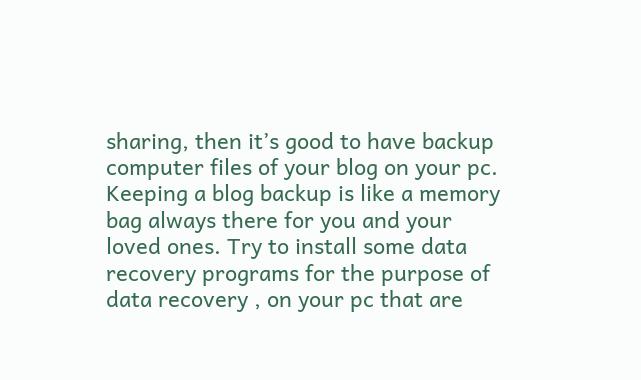sharing, then it’s good to have backup computer files of your blog on your pc. Keeping a blog backup is like a memory bag always there for you and your loved ones. Try to install some data recovery programs for the purpose of data recovery , on your pc that are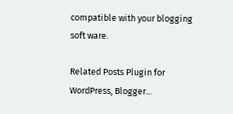compatible with your blogging soft ware.

Related Posts Plugin for WordPress, Blogger...